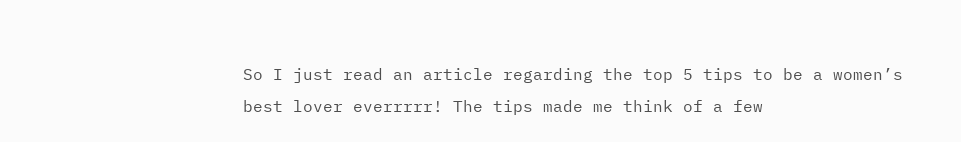So I just read an article regarding the top 5 tips to be a women’s best lover everrrrr! The tips made me think of a few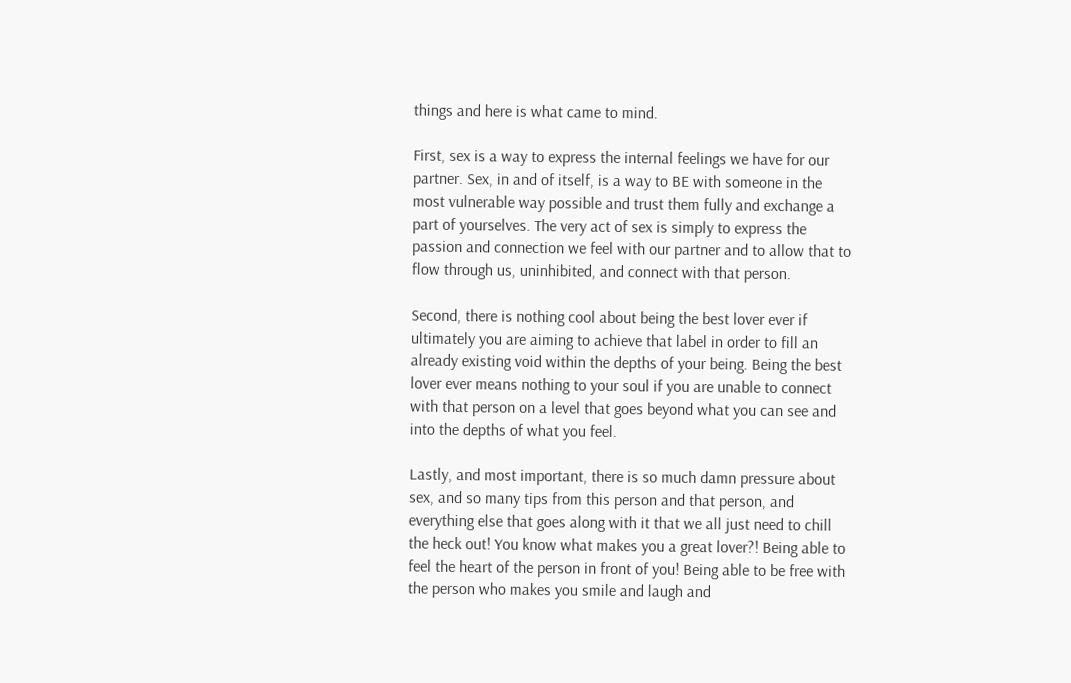things and here is what came to mind.

First, sex is a way to express the internal feelings we have for our partner. Sex, in and of itself, is a way to BE with someone in the most vulnerable way possible and trust them fully and exchange a part of yourselves. The very act of sex is simply to express the passion and connection we feel with our partner and to allow that to flow through us, uninhibited, and connect with that person.

Second, there is nothing cool about being the best lover ever if ultimately you are aiming to achieve that label in order to fill an already existing void within the depths of your being. Being the best lover ever means nothing to your soul if you are unable to connect with that person on a level that goes beyond what you can see and into the depths of what you feel.

Lastly, and most important, there is so much damn pressure about sex, and so many tips from this person and that person, and everything else that goes along with it that we all just need to chill the heck out! You know what makes you a great lover?! Being able to feel the heart of the person in front of you! Being able to be free with the person who makes you smile and laugh and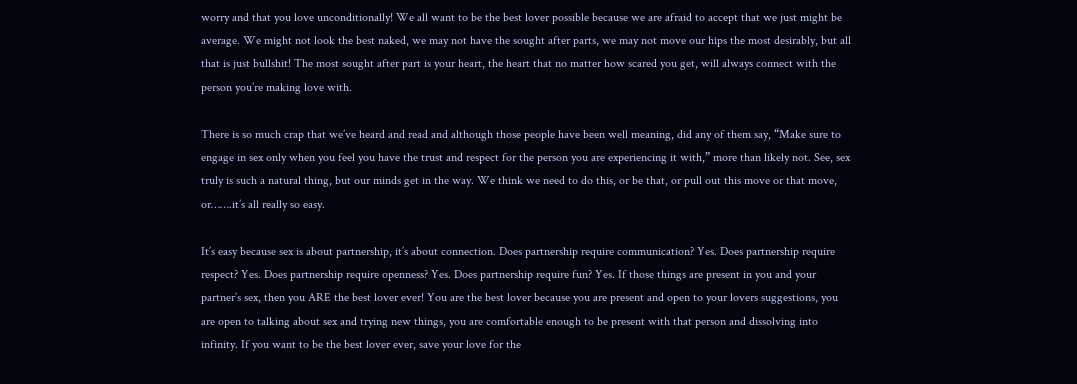worry and that you love unconditionally! We all want to be the best lover possible because we are afraid to accept that we just might be average. We might not look the best naked, we may not have the sought after parts, we may not move our hips the most desirably, but all that is just bullshit! The most sought after part is your heart, the heart that no matter how scared you get, will always connect with the person you’re making love with.

There is so much crap that we’ve heard and read and although those people have been well meaning, did any of them say, “Make sure to engage in sex only when you feel you have the trust and respect for the person you are experiencing it with,” more than likely not. See, sex truly is such a natural thing, but our minds get in the way. We think we need to do this, or be that, or pull out this move or that move, or…….it’s all really so easy.

It’s easy because sex is about partnership, it’s about connection. Does partnership require communication? Yes. Does partnership require respect? Yes. Does partnership require openness? Yes. Does partnership require fun? Yes. If those things are present in you and your partner’s sex, then you ARE the best lover ever! You are the best lover because you are present and open to your lovers suggestions, you are open to talking about sex and trying new things, you are comfortable enough to be present with that person and dissolving into infinity. If you want to be the best lover ever, save your love for the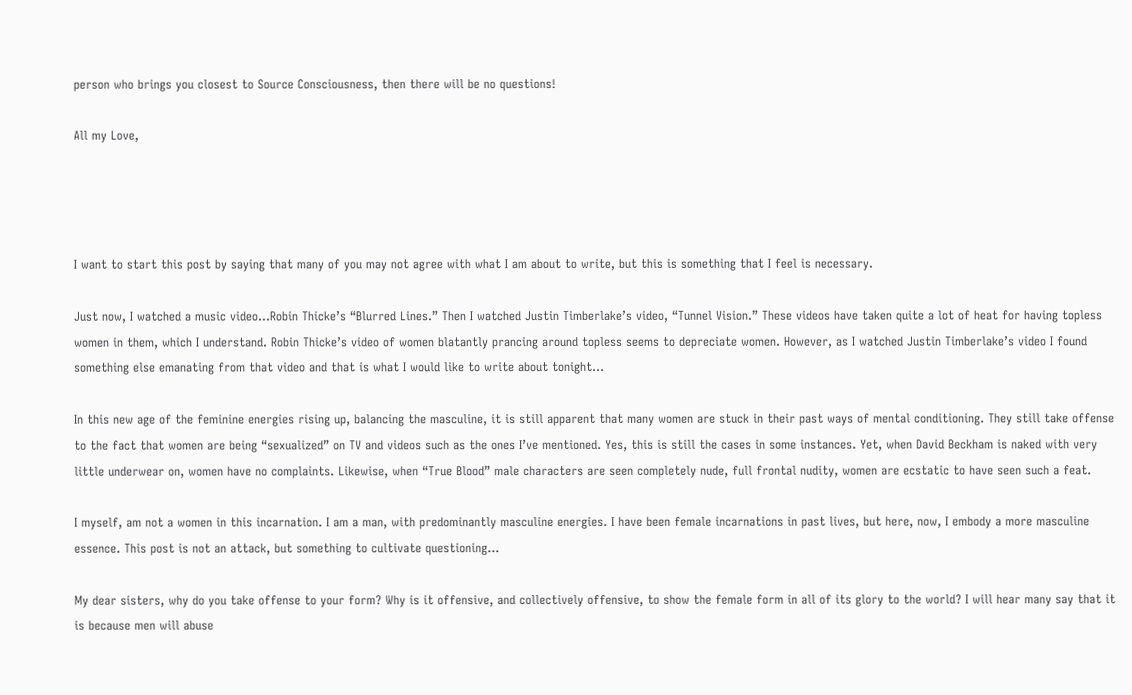person who brings you closest to Source Consciousness, then there will be no questions!

All my Love,




I want to start this post by saying that many of you may not agree with what I am about to write, but this is something that I feel is necessary.

Just now, I watched a music video…Robin Thicke’s “Blurred Lines.” Then I watched Justin Timberlake’s video, “Tunnel Vision.” These videos have taken quite a lot of heat for having topless women in them, which I understand. Robin Thicke’s video of women blatantly prancing around topless seems to depreciate women. However, as I watched Justin Timberlake’s video I found something else emanating from that video and that is what I would like to write about tonight…

In this new age of the feminine energies rising up, balancing the masculine, it is still apparent that many women are stuck in their past ways of mental conditioning. They still take offense to the fact that women are being “sexualized” on TV and videos such as the ones I’ve mentioned. Yes, this is still the cases in some instances. Yet, when David Beckham is naked with very little underwear on, women have no complaints. Likewise, when “True Blood” male characters are seen completely nude, full frontal nudity, women are ecstatic to have seen such a feat.

I myself, am not a women in this incarnation. I am a man, with predominantly masculine energies. I have been female incarnations in past lives, but here, now, I embody a more masculine essence. This post is not an attack, but something to cultivate questioning…

My dear sisters, why do you take offense to your form? Why is it offensive, and collectively offensive, to show the female form in all of its glory to the world? I will hear many say that it is because men will abuse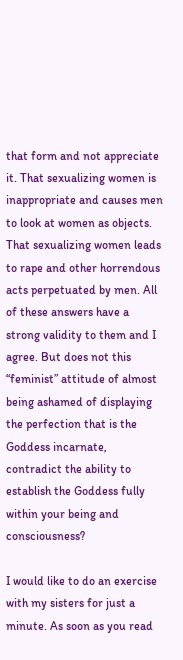that form and not appreciate it. That sexualizing women is inappropriate and causes men to look at women as objects. That sexualizing women leads to rape and other horrendous acts perpetuated by men. All of these answers have a strong validity to them and I agree. But does not this “feminist” attitude of almost being ashamed of displaying the perfection that is the Goddess incarnate, contradict the ability to establish the Goddess fully within your being and consciousness?

I would like to do an exercise with my sisters for just a minute. As soon as you read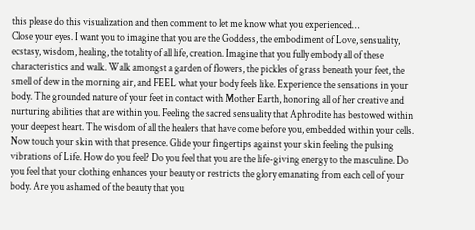this please do this visualization and then comment to let me know what you experienced…
Close your eyes. I want you to imagine that you are the Goddess, the embodiment of Love, sensuality, ecstasy, wisdom, healing, the totality of all life, creation. Imagine that you fully embody all of these characteristics and walk. Walk amongst a garden of flowers, the pickles of grass beneath your feet, the smell of dew in the morning air, and FEEL what your body feels like. Experience the sensations in your body. The grounded nature of your feet in contact with Mother Earth, honoring all of her creative and nurturing abilities that are within you. Feeling the sacred sensuality that Aphrodite has bestowed within your deepest heart. The wisdom of all the healers that have come before you, embedded within your cells. Now touch your skin with that presence. Glide your fingertips against your skin feeling the pulsing vibrations of Life. How do you feel? Do you feel that you are the life-giving energy to the masculine. Do you feel that your clothing enhances your beauty or restricts the glory emanating from each cell of your body. Are you ashamed of the beauty that you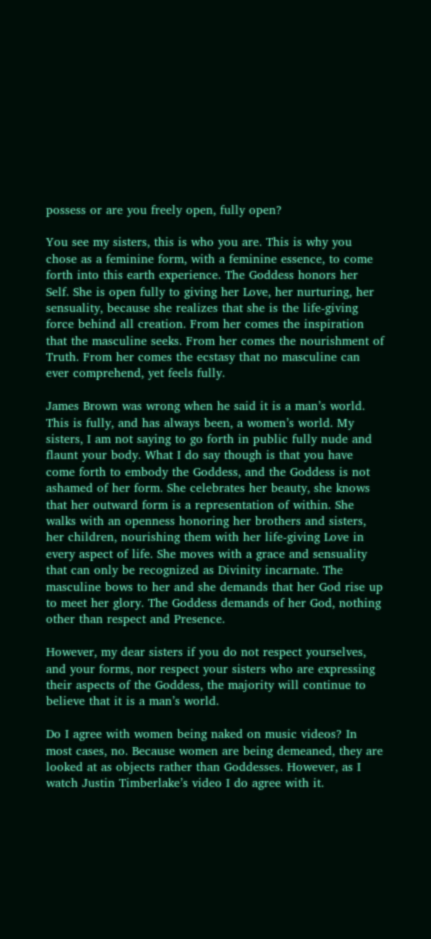possess or are you freely open, fully open?

You see my sisters, this is who you are. This is why you chose as a feminine form, with a feminine essence, to come forth into this earth experience. The Goddess honors her Self. She is open fully to giving her Love, her nurturing, her sensuality, because she realizes that she is the life-giving force behind all creation. From her comes the inspiration that the masculine seeks. From her comes the nourishment of Truth. From her comes the ecstasy that no masculine can ever comprehend, yet feels fully.

James Brown was wrong when he said it is a man’s world. This is fully, and has always been, a women’s world. My sisters, I am not saying to go forth in public fully nude and flaunt your body. What I do say though is that you have come forth to embody the Goddess, and the Goddess is not ashamed of her form. She celebrates her beauty, she knows that her outward form is a representation of within. She walks with an openness honoring her brothers and sisters, her children, nourishing them with her life-giving Love in every aspect of life. She moves with a grace and sensuality that can only be recognized as Divinity incarnate. The masculine bows to her and she demands that her God rise up to meet her glory. The Goddess demands of her God, nothing other than respect and Presence.

However, my dear sisters if you do not respect yourselves, and your forms, nor respect your sisters who are expressing their aspects of the Goddess, the majority will continue to believe that it is a man’s world.

Do I agree with women being naked on music videos? In most cases, no. Because women are being demeaned, they are looked at as objects rather than Goddesses. However, as I watch Justin Timberlake’s video I do agree with it.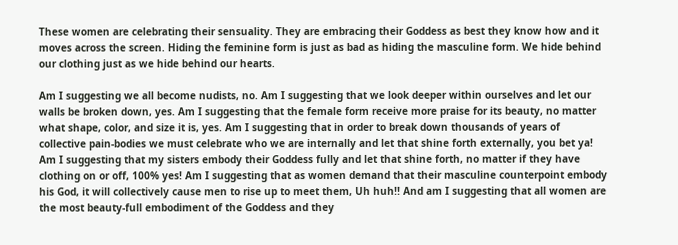These women are celebrating their sensuality. They are embracing their Goddess as best they know how and it moves across the screen. Hiding the feminine form is just as bad as hiding the masculine form. We hide behind our clothing just as we hide behind our hearts.

Am I suggesting we all become nudists, no. Am I suggesting that we look deeper within ourselves and let our walls be broken down, yes. Am I suggesting that the female form receive more praise for its beauty, no matter what shape, color, and size it is, yes. Am I suggesting that in order to break down thousands of years of collective pain-bodies we must celebrate who we are internally and let that shine forth externally, you bet ya! Am I suggesting that my sisters embody their Goddess fully and let that shine forth, no matter if they have clothing on or off, 100% yes! Am I suggesting that as women demand that their masculine counterpoint embody his God, it will collectively cause men to rise up to meet them, Uh huh!! And am I suggesting that all women are the most beauty-full embodiment of the Goddess and they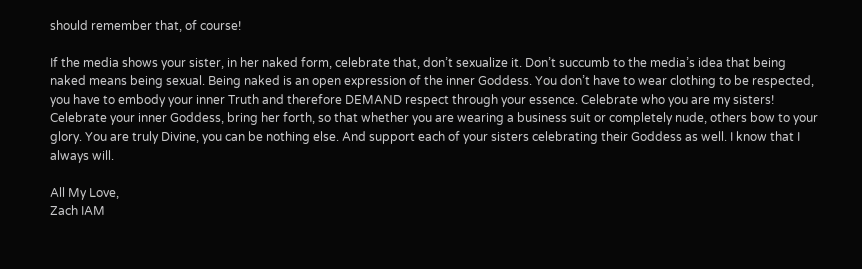should remember that, of course!

If the media shows your sister, in her naked form, celebrate that, don’t sexualize it. Don’t succumb to the media’s idea that being naked means being sexual. Being naked is an open expression of the inner Goddess. You don’t have to wear clothing to be respected, you have to embody your inner Truth and therefore DEMAND respect through your essence. Celebrate who you are my sisters! Celebrate your inner Goddess, bring her forth, so that whether you are wearing a business suit or completely nude, others bow to your glory. You are truly Divine, you can be nothing else. And support each of your sisters celebrating their Goddess as well. I know that I always will.

All My Love,
Zach IAM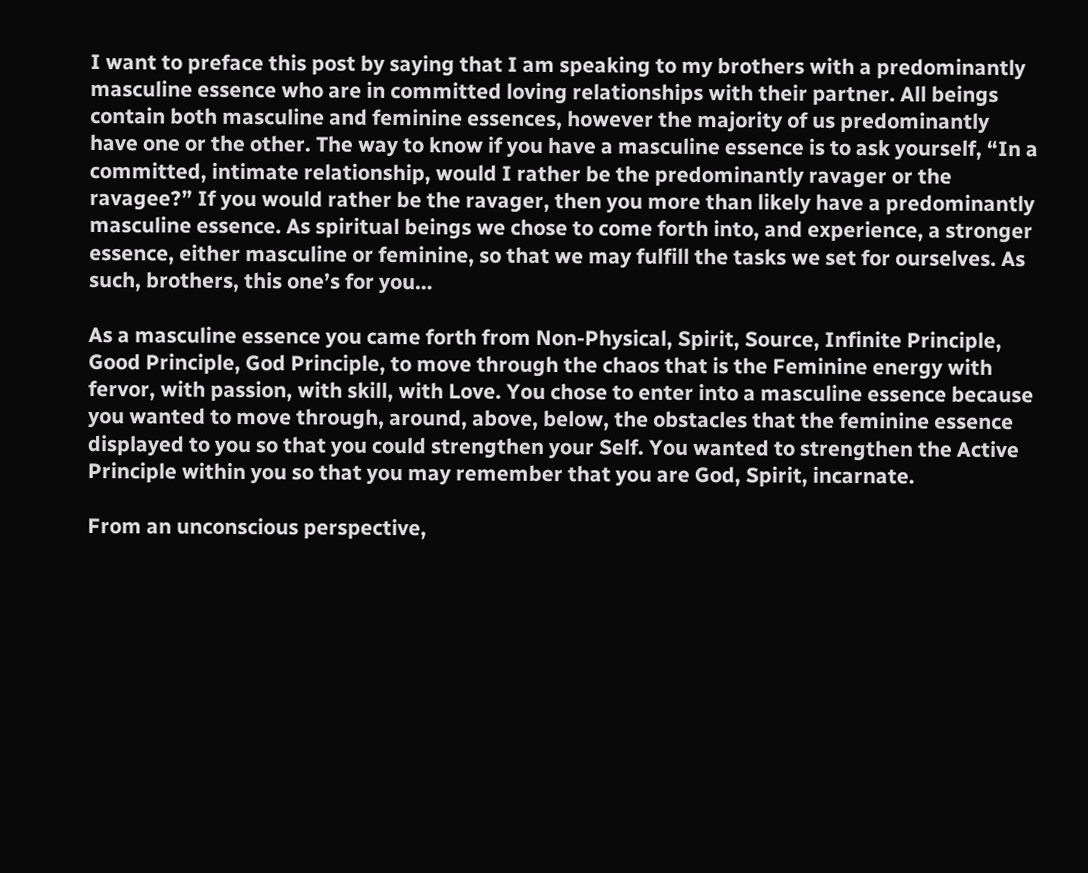I want to preface this post by saying that I am speaking to my brothers with a predominantly masculine essence who are in committed loving relationships with their partner. All beings contain both masculine and feminine essences, however the majority of us predominantly have one or the other. The way to know if you have a masculine essence is to ask yourself, “In a committed, intimate relationship, would I rather be the predominantly ravager or the ravagee?” If you would rather be the ravager, then you more than likely have a predominantly masculine essence. As spiritual beings we chose to come forth into, and experience, a stronger essence, either masculine or feminine, so that we may fulfill the tasks we set for ourselves. As such, brothers, this one’s for you…

As a masculine essence you came forth from Non-Physical, Spirit, Source, Infinite Principle, Good Principle, God Principle, to move through the chaos that is the Feminine energy with fervor, with passion, with skill, with Love. You chose to enter into a masculine essence because you wanted to move through, around, above, below, the obstacles that the feminine essence displayed to you so that you could strengthen your Self. You wanted to strengthen the Active Principle within you so that you may remember that you are God, Spirit, incarnate.

From an unconscious perspective,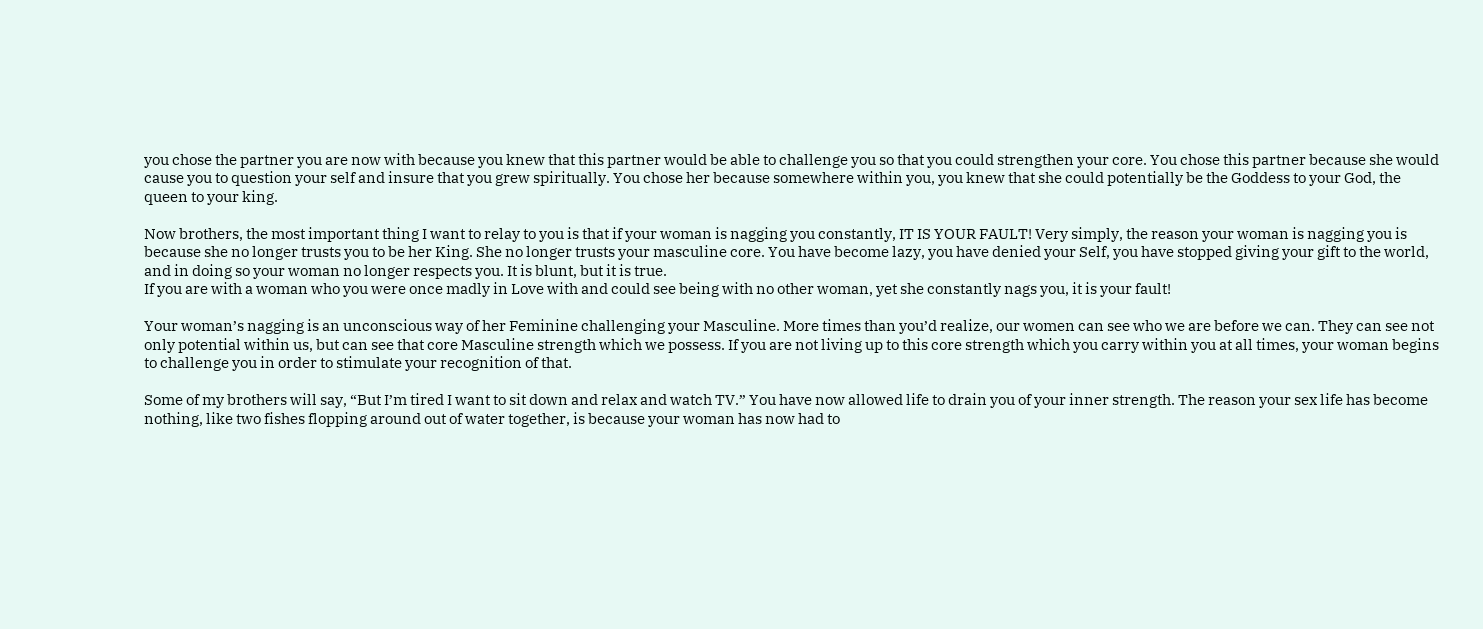you chose the partner you are now with because you knew that this partner would be able to challenge you so that you could strengthen your core. You chose this partner because she would cause you to question your self and insure that you grew spiritually. You chose her because somewhere within you, you knew that she could potentially be the Goddess to your God, the queen to your king.

Now brothers, the most important thing I want to relay to you is that if your woman is nagging you constantly, IT IS YOUR FAULT! Very simply, the reason your woman is nagging you is because she no longer trusts you to be her King. She no longer trusts your masculine core. You have become lazy, you have denied your Self, you have stopped giving your gift to the world, and in doing so your woman no longer respects you. It is blunt, but it is true.
If you are with a woman who you were once madly in Love with and could see being with no other woman, yet she constantly nags you, it is your fault!

Your woman’s nagging is an unconscious way of her Feminine challenging your Masculine. More times than you’d realize, our women can see who we are before we can. They can see not only potential within us, but can see that core Masculine strength which we possess. If you are not living up to this core strength which you carry within you at all times, your woman begins to challenge you in order to stimulate your recognition of that.

Some of my brothers will say, “But I’m tired I want to sit down and relax and watch TV.” You have now allowed life to drain you of your inner strength. The reason your sex life has become nothing, like two fishes flopping around out of water together, is because your woman has now had to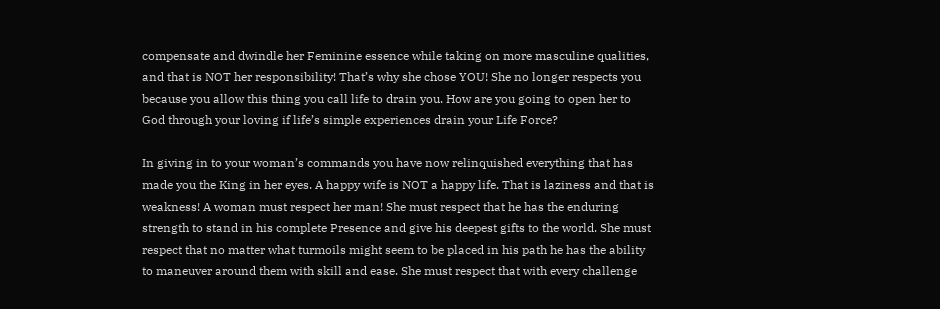compensate and dwindle her Feminine essence while taking on more masculine qualities, and that is NOT her responsibility! That’s why she chose YOU! She no longer respects you because you allow this thing you call life to drain you. How are you going to open her to God through your loving if life’s simple experiences drain your Life Force?

In giving in to your woman’s commands you have now relinquished everything that has made you the King in her eyes. A happy wife is NOT a happy life. That is laziness and that is weakness! A woman must respect her man! She must respect that he has the enduring strength to stand in his complete Presence and give his deepest gifts to the world. She must respect that no matter what turmoils might seem to be placed in his path he has the ability to maneuver around them with skill and ease. She must respect that with every challenge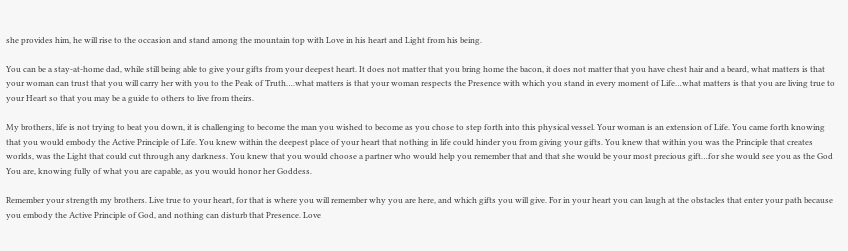she provides him, he will rise to the occasion and stand among the mountain top with Love in his heart and Light from his being.

You can be a stay-at-home dad, while still being able to give your gifts from your deepest heart. It does not matter that you bring home the bacon, it does not matter that you have chest hair and a beard, what matters is that your woman can trust that you will carry her with you to the Peak of Truth….what matters is that your woman respects the Presence with which you stand in every moment of Life…what matters is that you are living true to your Heart so that you may be a guide to others to live from theirs.

My brothers, life is not trying to beat you down, it is challenging to become the man you wished to become as you chose to step forth into this physical vessel. Your woman is an extension of Life. You came forth knowing that you would embody the Active Principle of Life. You knew within the deepest place of your heart that nothing in life could hinder you from giving your gifts. You knew that within you was the Principle that creates worlds, was the Light that could cut through any darkness. You knew that you would choose a partner who would help you remember that and that she would be your most precious gift…for she would see you as the God You are, knowing fully of what you are capable, as you would honor her Goddess.

Remember your strength my brothers. Live true to your heart, for that is where you will remember why you are here, and which gifts you will give. For in your heart you can laugh at the obstacles that enter your path because you embody the Active Principle of God, and nothing can disturb that Presence. Love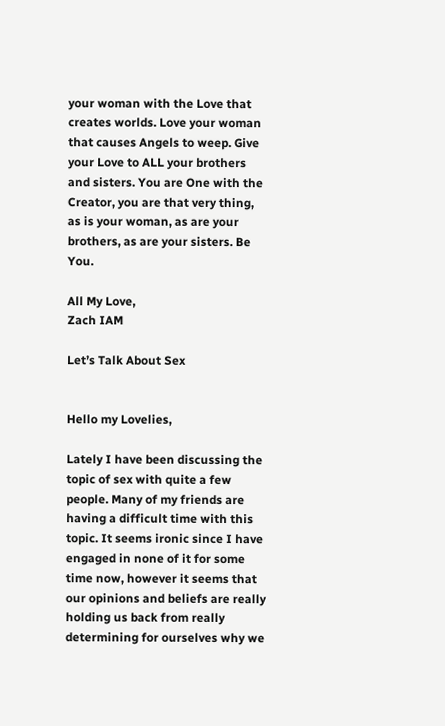your woman with the Love that creates worlds. Love your woman that causes Angels to weep. Give your Love to ALL your brothers and sisters. You are One with the Creator, you are that very thing, as is your woman, as are your brothers, as are your sisters. Be You.

All My Love,
Zach IAM

Let’s Talk About Sex


Hello my Lovelies,

Lately I have been discussing the topic of sex with quite a few people. Many of my friends are having a difficult time with this topic. It seems ironic since I have engaged in none of it for some time now, however it seems that our opinions and beliefs are really holding us back from really determining for ourselves why we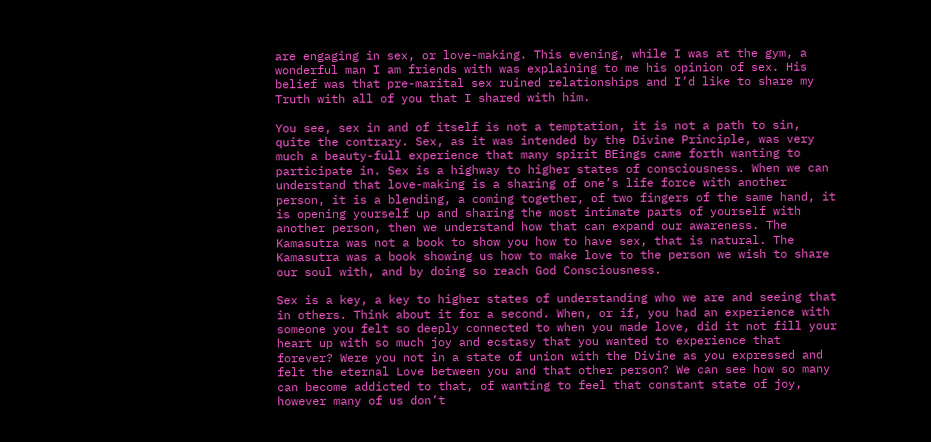are engaging in sex, or love-making. This evening, while I was at the gym, a wonderful man I am friends with was explaining to me his opinion of sex. His belief was that pre-marital sex ruined relationships and I’d like to share my Truth with all of you that I shared with him.

You see, sex in and of itself is not a temptation, it is not a path to sin, quite the contrary. Sex, as it was intended by the Divine Principle, was very much a beauty-full experience that many spirit BEings came forth wanting to participate in. Sex is a highway to higher states of consciousness. When we can understand that love-making is a sharing of one’s life force with another person, it is a blending, a coming together, of two fingers of the same hand, it is opening yourself up and sharing the most intimate parts of yourself with another person, then we understand how that can expand our awareness. The Kamasutra was not a book to show you how to have sex, that is natural. The Kamasutra was a book showing us how to make love to the person we wish to share our soul with, and by doing so reach God Consciousness.

Sex is a key, a key to higher states of understanding who we are and seeing that in others. Think about it for a second. When, or if, you had an experience with someone you felt so deeply connected to when you made love, did it not fill your heart up with so much joy and ecstasy that you wanted to experience that forever? Were you not in a state of union with the Divine as you expressed and felt the eternal Love between you and that other person? We can see how so many can become addicted to that, of wanting to feel that constant state of joy, however many of us don’t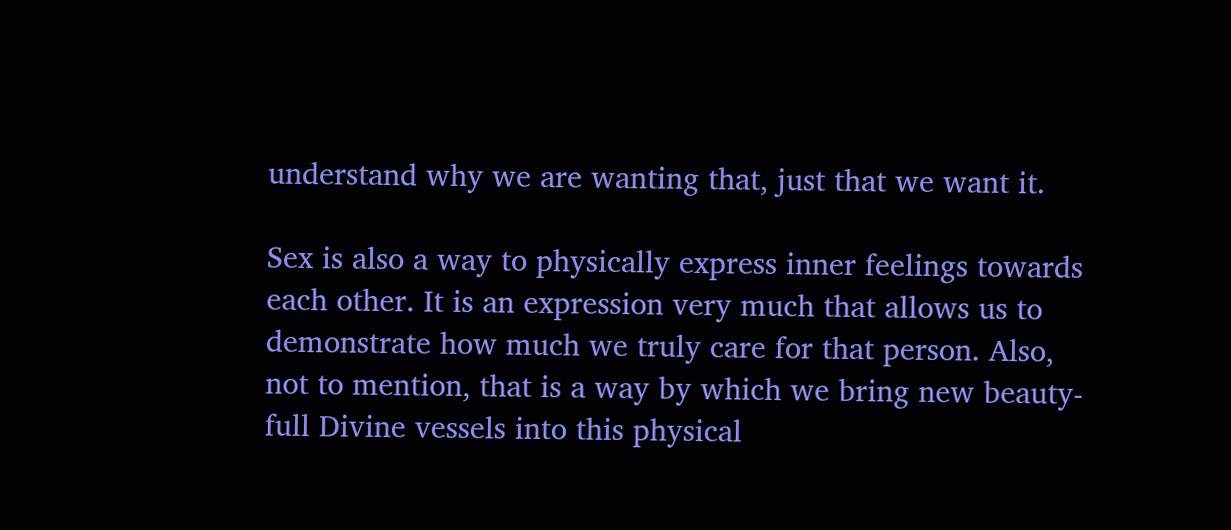understand why we are wanting that, just that we want it.

Sex is also a way to physically express inner feelings towards each other. It is an expression very much that allows us to demonstrate how much we truly care for that person. Also, not to mention, that is a way by which we bring new beauty-full Divine vessels into this physical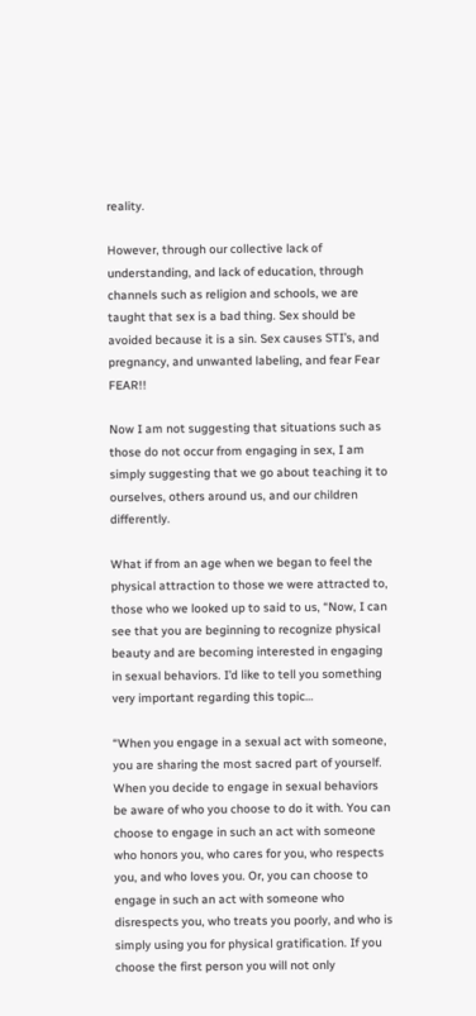reality.

However, through our collective lack of understanding, and lack of education, through channels such as religion and schools, we are taught that sex is a bad thing. Sex should be avoided because it is a sin. Sex causes STI’s, and pregnancy, and unwanted labeling, and fear Fear FEAR!!

Now I am not suggesting that situations such as those do not occur from engaging in sex, I am simply suggesting that we go about teaching it to ourselves, others around us, and our children differently.

What if from an age when we began to feel the physical attraction to those we were attracted to, those who we looked up to said to us, “Now, I can see that you are beginning to recognize physical beauty and are becoming interested in engaging in sexual behaviors. I’d like to tell you something very important regarding this topic…

“When you engage in a sexual act with someone, you are sharing the most sacred part of yourself. When you decide to engage in sexual behaviors be aware of who you choose to do it with. You can choose to engage in such an act with someone who honors you, who cares for you, who respects you, and who loves you. Or, you can choose to engage in such an act with someone who disrespects you, who treats you poorly, and who is simply using you for physical gratification. If you choose the first person you will not only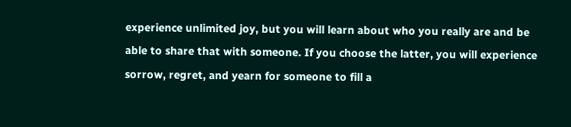experience unlimited joy, but you will learn about who you really are and be able to share that with someone. If you choose the latter, you will experience sorrow, regret, and yearn for someone to fill a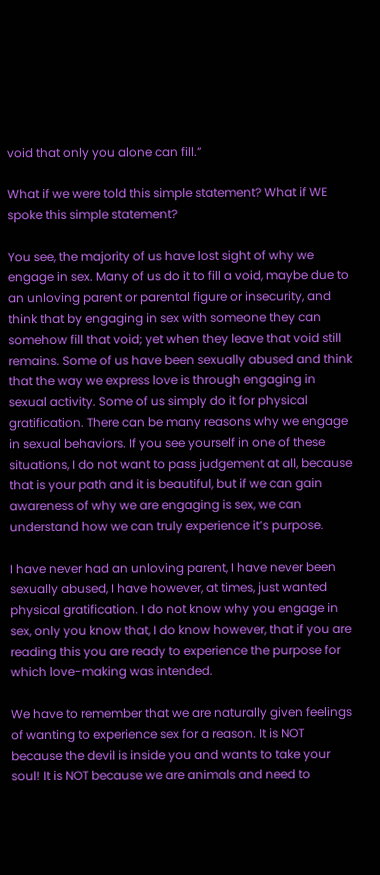void that only you alone can fill.”

What if we were told this simple statement? What if WE spoke this simple statement?

You see, the majority of us have lost sight of why we engage in sex. Many of us do it to fill a void, maybe due to an unloving parent or parental figure or insecurity, and think that by engaging in sex with someone they can somehow fill that void; yet when they leave that void still remains. Some of us have been sexually abused and think that the way we express love is through engaging in sexual activity. Some of us simply do it for physical gratification. There can be many reasons why we engage in sexual behaviors. If you see yourself in one of these situations, I do not want to pass judgement at all, because that is your path and it is beautiful, but if we can gain awareness of why we are engaging is sex, we can understand how we can truly experience it’s purpose.

I have never had an unloving parent, I have never been sexually abused, I have however, at times, just wanted physical gratification. I do not know why you engage in sex, only you know that, I do know however, that if you are reading this you are ready to experience the purpose for which love-making was intended.

We have to remember that we are naturally given feelings of wanting to experience sex for a reason. It is NOT because the devil is inside you and wants to take your soul! It is NOT because we are animals and need to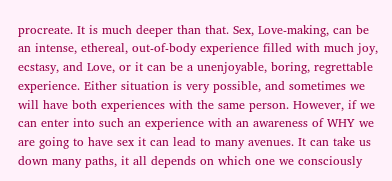procreate. It is much deeper than that. Sex, Love-making, can be an intense, ethereal, out-of-body experience filled with much joy, ecstasy, and Love, or it can be a unenjoyable, boring, regrettable experience. Either situation is very possible, and sometimes we will have both experiences with the same person. However, if we can enter into such an experience with an awareness of WHY we are going to have sex it can lead to many avenues. It can take us down many paths, it all depends on which one we consciously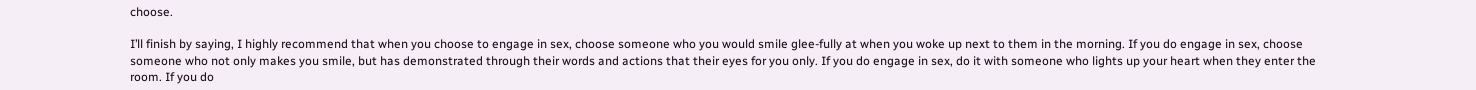choose.

I’ll finish by saying, I highly recommend that when you choose to engage in sex, choose someone who you would smile glee-fully at when you woke up next to them in the morning. If you do engage in sex, choose someone who not only makes you smile, but has demonstrated through their words and actions that their eyes for you only. If you do engage in sex, do it with someone who lights up your heart when they enter the room. If you do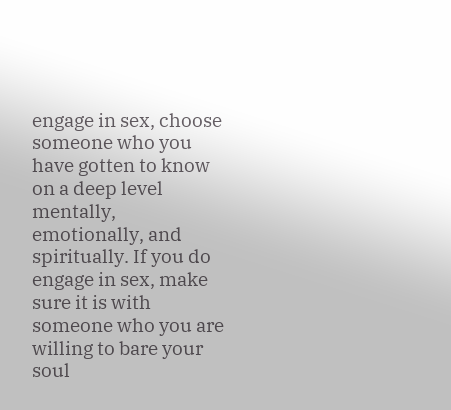engage in sex, choose someone who you have gotten to know on a deep level mentally, emotionally, and spiritually. If you do engage in sex, make sure it is with someone who you are willing to bare your soul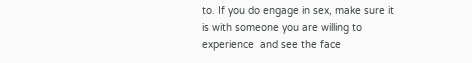to. If you do engage in sex, make sure it is with someone you are willing to experience  and see the face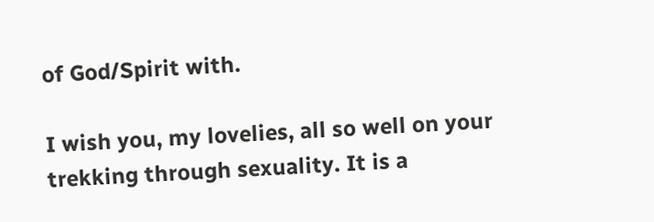of God/Spirit with.

I wish you, my lovelies, all so well on your trekking through sexuality. It is a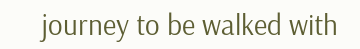journey to be walked with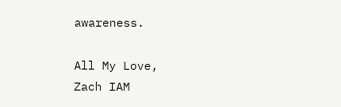awareness.

All My Love,
Zach IAM